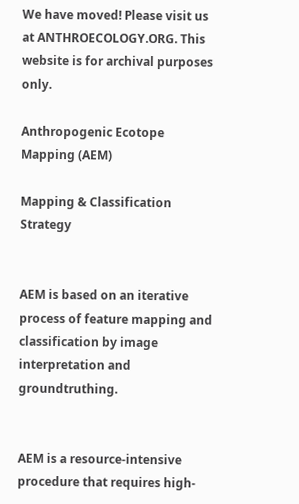We have moved! Please visit us at ANTHROECOLOGY.ORG. This website is for archival purposes only.

Anthropogenic Ecotope Mapping (AEM)

Mapping & Classification Strategy


AEM is based on an iterative process of feature mapping and classification by image interpretation and groundtruthing.


AEM is a resource-intensive procedure that requires high-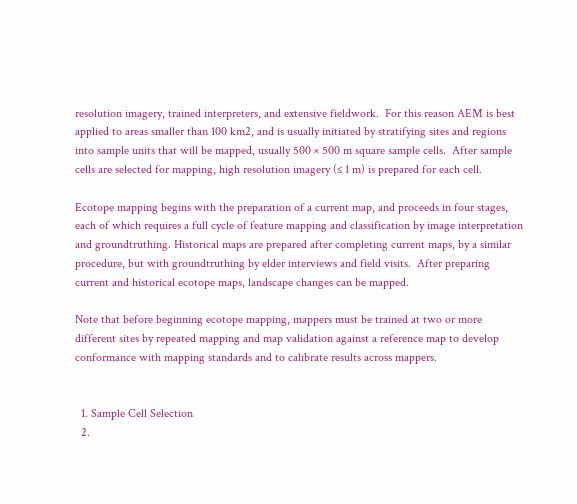resolution imagery, trained interpreters, and extensive fieldwork.  For this reason AEM is best applied to areas smaller than 100 km2, and is usually initiated by stratifying sites and regions into sample units that will be mapped, usually 500 × 500 m square sample cells.  After sample cells are selected for mapping, high resolution imagery (≤ 1 m) is prepared for each cell.

Ecotope mapping begins with the preparation of a current map, and proceeds in four stages, each of which requires a full cycle of feature mapping and classification by image interpretation and groundtruthing. Historical maps are prepared after completing current maps, by a similar procedure, but with groundtruthing by elder interviews and field visits.  After preparing current and historical ecotope maps, landscape changes can be mapped.

Note that before beginning ecotope mapping, mappers must be trained at two or more different sites by repeated mapping and map validation against a reference map to develop conformance with mapping standards and to calibrate results across mappers.


  1. Sample Cell Selection
  2.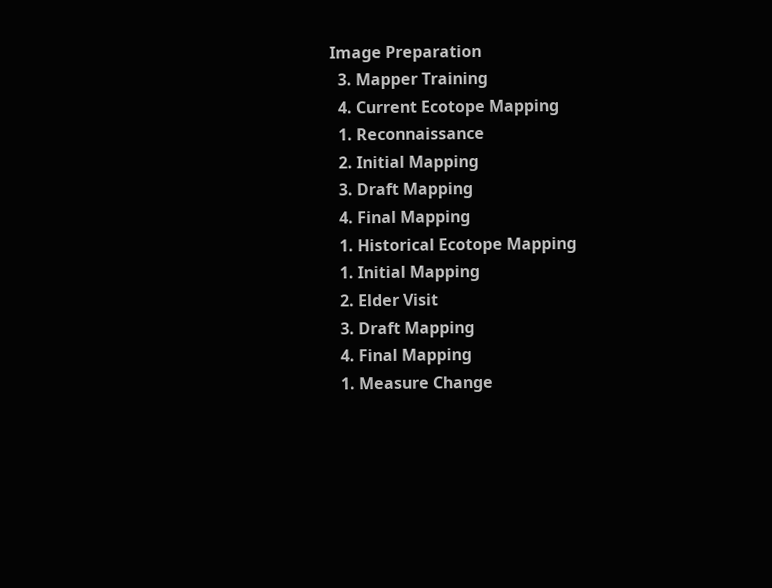Image Preparation
  3. Mapper Training
  4. Current Ecotope Mapping
  1. Reconnaissance
  2. Initial Mapping
  3. Draft Mapping
  4. Final Mapping
  1. Historical Ecotope Mapping
  1. Initial Mapping
  2. Elder Visit
  3. Draft Mapping
  4. Final Mapping
  1. Measure Change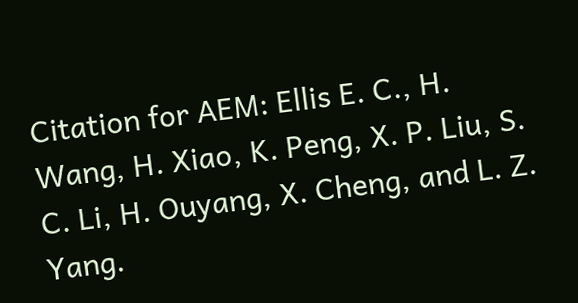Citation for AEM: Ellis E. C., H. Wang, H. Xiao, K. Peng, X. P. Liu, S. C. Li, H. Ouyang, X. Cheng, and L. Z. Yang.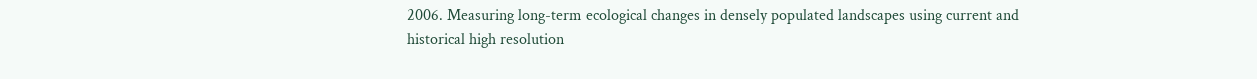2006. Measuring long-term ecological changes in densely populated landscapes using current and historical high resolution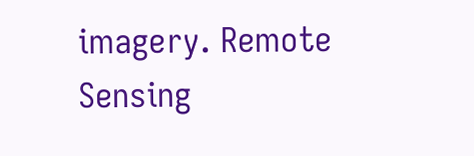imagery. Remote Sensing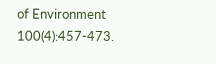of Environment 100(4):457-473.